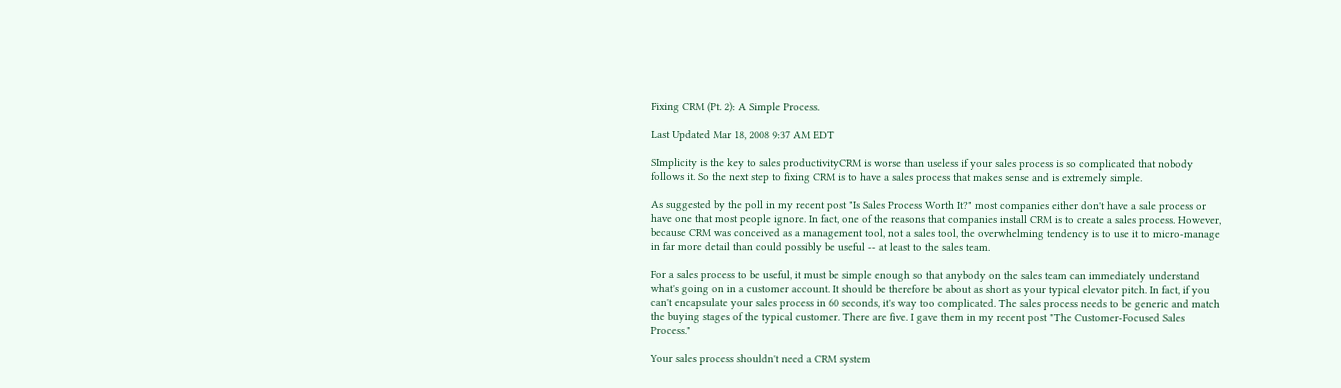Fixing CRM (Pt. 2): A Simple Process.

Last Updated Mar 18, 2008 9:37 AM EDT

SImplicity is the key to sales productivityCRM is worse than useless if your sales process is so complicated that nobody follows it. So the next step to fixing CRM is to have a sales process that makes sense and is extremely simple.

As suggested by the poll in my recent post "Is Sales Process Worth It?" most companies either don't have a sale process or have one that most people ignore. In fact, one of the reasons that companies install CRM is to create a sales process. However, because CRM was conceived as a management tool, not a sales tool, the overwhelming tendency is to use it to micro-manage in far more detail than could possibly be useful -- at least to the sales team.

For a sales process to be useful, it must be simple enough so that anybody on the sales team can immediately understand what's going on in a customer account. It should be therefore be about as short as your typical elevator pitch. In fact, if you can't encapsulate your sales process in 60 seconds, it's way too complicated. The sales process needs to be generic and match the buying stages of the typical customer. There are five. I gave them in my recent post "The Customer-Focused Sales Process."

Your sales process shouldn't need a CRM system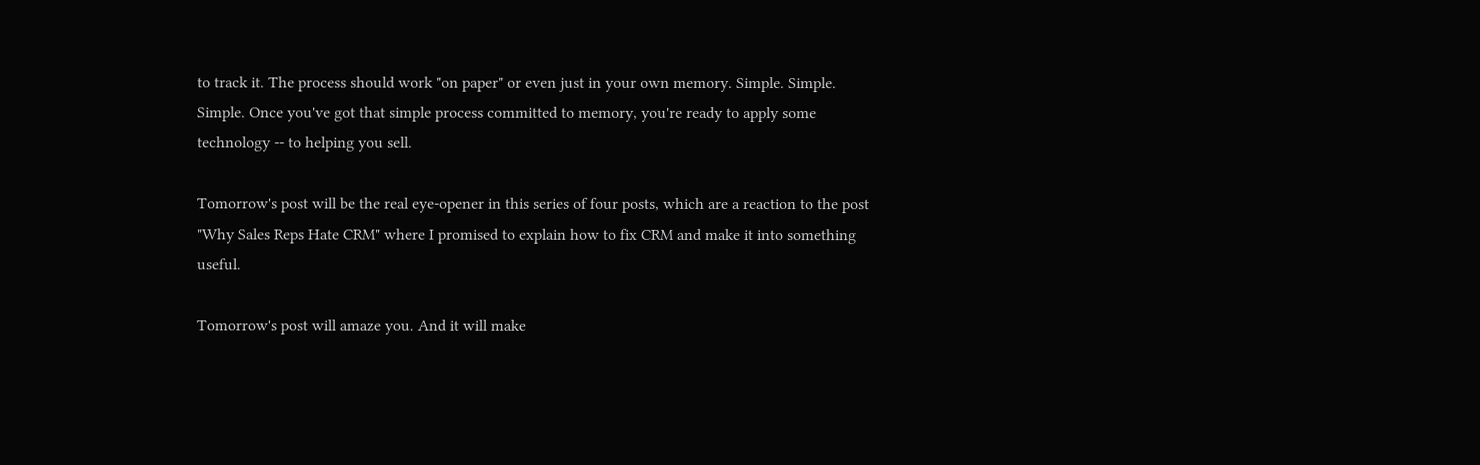to track it. The process should work "on paper" or even just in your own memory. Simple. Simple. Simple. Once you've got that simple process committed to memory, you're ready to apply some technology -- to helping you sell.

Tomorrow's post will be the real eye-opener in this series of four posts, which are a reaction to the post "Why Sales Reps Hate CRM" where I promised to explain how to fix CRM and make it into something useful.

Tomorrow's post will amaze you. And it will make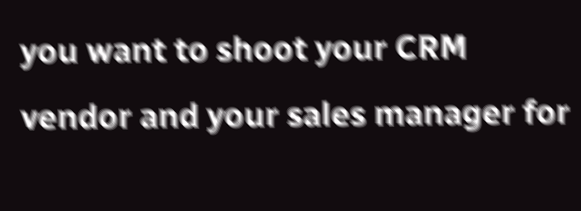you want to shoot your CRM vendor and your sales manager for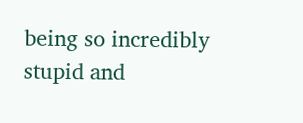being so incredibly stupid and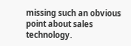missing such an obvious point about sales technology.